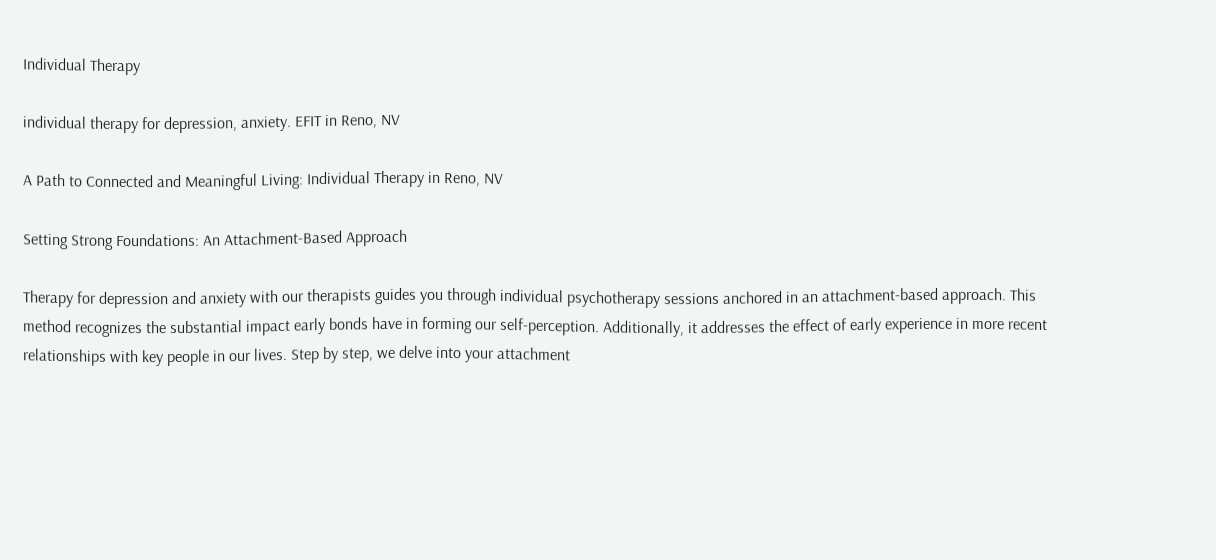Individual Therapy

individual therapy for depression, anxiety. EFIT in Reno, NV

A Path to Connected and Meaningful Living: Individual Therapy in Reno, NV

Setting Strong Foundations: An Attachment-Based Approach

Therapy for depression and anxiety with our therapists guides you through individual psychotherapy sessions anchored in an attachment-based approach. This method recognizes the substantial impact early bonds have in forming our self-perception. Additionally, it addresses the effect of early experience in more recent relationships with key people in our lives. Step by step, we delve into your attachment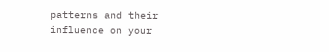patterns and their influence on your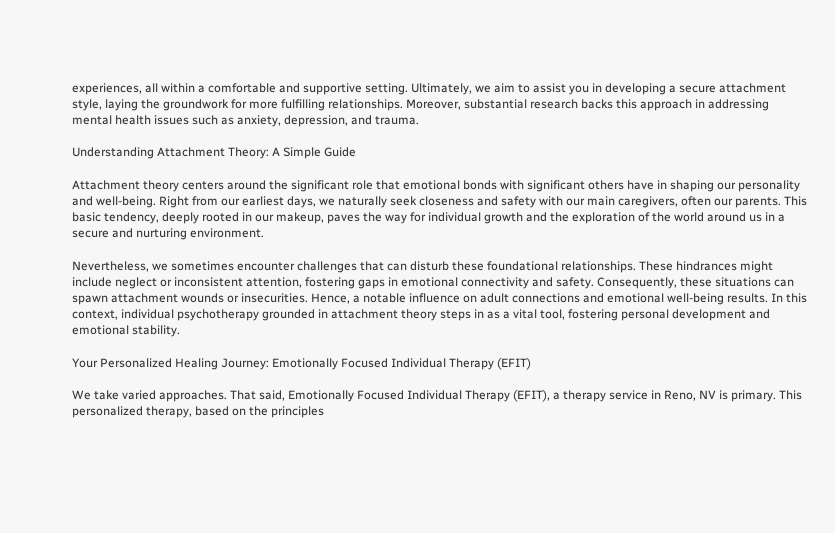experiences, all within a comfortable and supportive setting. Ultimately, we aim to assist you in developing a secure attachment style, laying the groundwork for more fulfilling relationships. Moreover, substantial research backs this approach in addressing mental health issues such as anxiety, depression, and trauma.

Understanding Attachment Theory: A Simple Guide

Attachment theory centers around the significant role that emotional bonds with significant others have in shaping our personality and well-being. Right from our earliest days, we naturally seek closeness and safety with our main caregivers, often our parents. This basic tendency, deeply rooted in our makeup, paves the way for individual growth and the exploration of the world around us in a secure and nurturing environment.

Nevertheless, we sometimes encounter challenges that can disturb these foundational relationships. These hindrances might include neglect or inconsistent attention, fostering gaps in emotional connectivity and safety. Consequently, these situations can spawn attachment wounds or insecurities. Hence, a notable influence on adult connections and emotional well-being results. In this context, individual psychotherapy grounded in attachment theory steps in as a vital tool, fostering personal development and emotional stability.

Your Personalized Healing Journey: Emotionally Focused Individual Therapy (EFIT)

We take varied approaches. That said, Emotionally Focused Individual Therapy (EFIT), a therapy service in Reno, NV is primary. This personalized therapy, based on the principles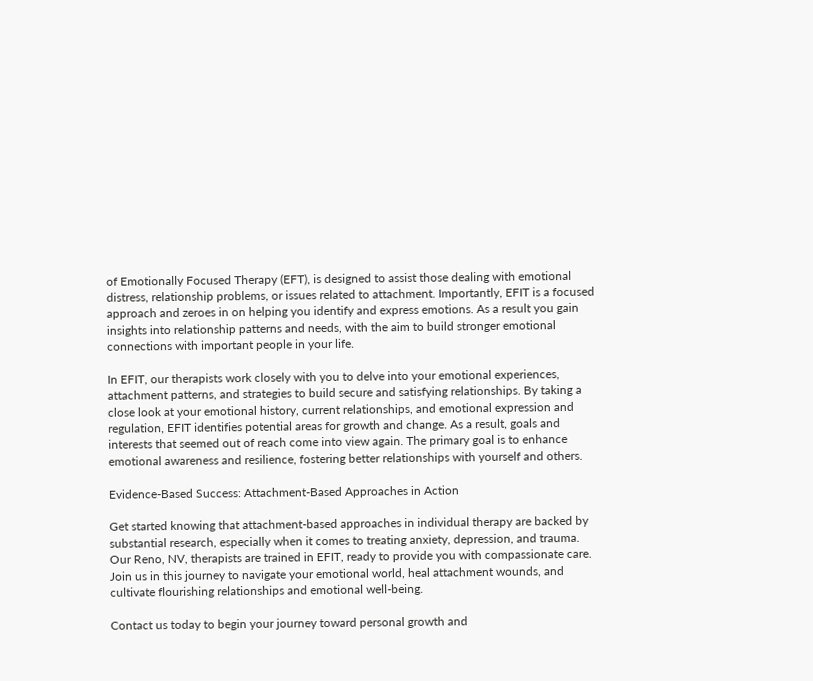of Emotionally Focused Therapy (EFT), is designed to assist those dealing with emotional distress, relationship problems, or issues related to attachment. Importantly, EFIT is a focused approach and zeroes in on helping you identify and express emotions. As a result you gain insights into relationship patterns and needs, with the aim to build stronger emotional connections with important people in your life.

In EFIT, our therapists work closely with you to delve into your emotional experiences, attachment patterns, and strategies to build secure and satisfying relationships. By taking a close look at your emotional history, current relationships, and emotional expression and regulation, EFIT identifies potential areas for growth and change. As a result, goals and interests that seemed out of reach come into view again. The primary goal is to enhance emotional awareness and resilience, fostering better relationships with yourself and others.

Evidence-Based Success: Attachment-Based Approaches in Action

Get started knowing that attachment-based approaches in individual therapy are backed by substantial research, especially when it comes to treating anxiety, depression, and trauma. Our Reno, NV, therapists are trained in EFIT, ready to provide you with compassionate care. Join us in this journey to navigate your emotional world, heal attachment wounds, and cultivate flourishing relationships and emotional well-being.

Contact us today to begin your journey toward personal growth and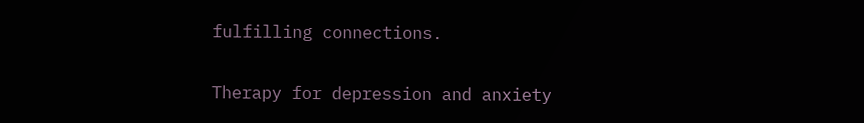fulfilling connections.

Therapy for depression and anxiety